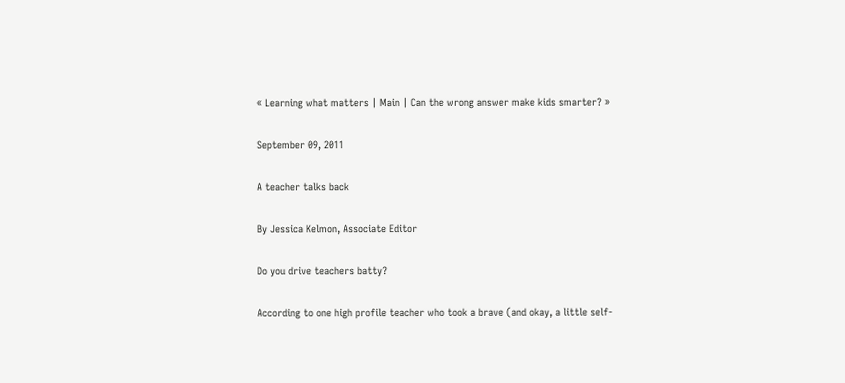« Learning what matters | Main | Can the wrong answer make kids smarter? »

September 09, 2011

A teacher talks back

By Jessica Kelmon, Associate Editor

Do you drive teachers batty?

According to one high profile teacher who took a brave (and okay, a little self-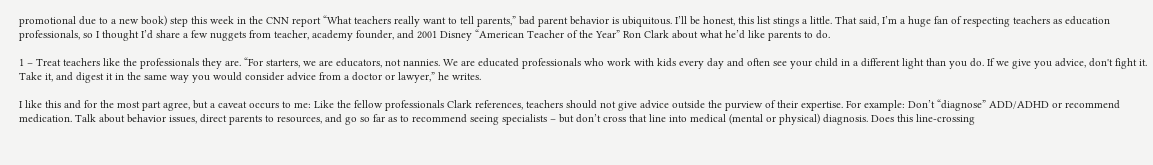promotional due to a new book) step this week in the CNN report “What teachers really want to tell parents,” bad parent behavior is ubiquitous. I’ll be honest, this list stings a little. That said, I’m a huge fan of respecting teachers as education professionals, so I thought I’d share a few nuggets from teacher, academy founder, and 2001 Disney “American Teacher of the Year” Ron Clark about what he’d like parents to do.

1 – Treat teachers like the professionals they are. “For starters, we are educators, not nannies. We are educated professionals who work with kids every day and often see your child in a different light than you do. If we give you advice, don't fight it. Take it, and digest it in the same way you would consider advice from a doctor or lawyer,” he writes.

I like this and for the most part agree, but a caveat occurs to me: Like the fellow professionals Clark references, teachers should not give advice outside the purview of their expertise. For example: Don’t “diagnose” ADD/ADHD or recommend medication. Talk about behavior issues, direct parents to resources, and go so far as to recommend seeing specialists – but don’t cross that line into medical (mental or physical) diagnosis. Does this line-crossing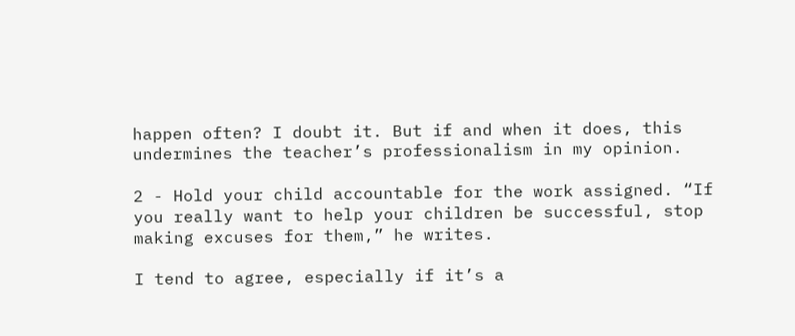happen often? I doubt it. But if and when it does, this undermines the teacher’s professionalism in my opinion.

2 - Hold your child accountable for the work assigned. “If you really want to help your children be successful, stop making excuses for them,” he writes.

I tend to agree, especially if it’s a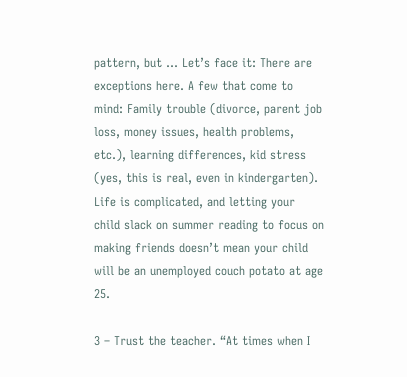pattern, but … Let’s face it: There are exceptions here. A few that come to mind: Family trouble (divorce, parent job loss, money issues, health problems, etc.), learning differences, kid stress (yes, this is real, even in kindergarten). Life is complicated, and letting your child slack on summer reading to focus on making friends doesn’t mean your child will be an unemployed couch potato at age 25.

3 – Trust the teacher. “At times when I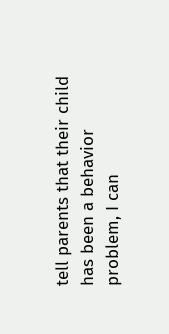tell parents that their child has been a behavior problem, I can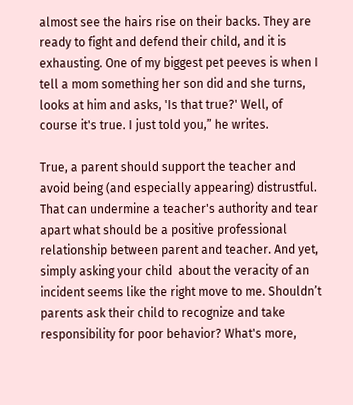almost see the hairs rise on their backs. They are ready to fight and defend their child, and it is exhausting. One of my biggest pet peeves is when I tell a mom something her son did and she turns, looks at him and asks, 'Is that true?' Well, of course it's true. I just told you,” he writes.

True, a parent should support the teacher and avoid being (and especially appearing) distrustful. That can undermine a teacher's authority and tear apart what should be a positive professional relationship between parent and teacher. And yet, simply asking your child  about the veracity of an incident seems like the right move to me. Shouldn’t parents ask their child to recognize and take responsibility for poor behavior? What's more,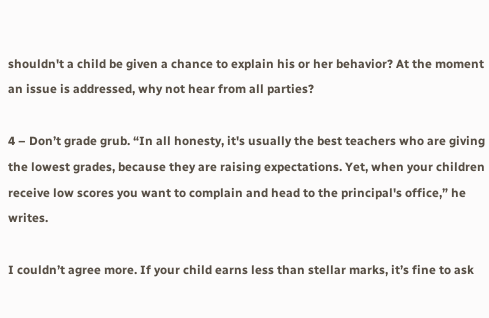shouldn't a child be given a chance to explain his or her behavior? At the moment an issue is addressed, why not hear from all parties?

4 – Don’t grade grub. “In all honesty, it's usually the best teachers who are giving the lowest grades, because they are raising expectations. Yet, when your children receive low scores you want to complain and head to the principal's office,” he writes.

I couldn’t agree more. If your child earns less than stellar marks, it’s fine to ask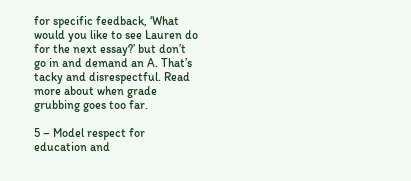for specific feedback, ‘What would you like to see Lauren do for the next essay?’ but don’t go in and demand an A. That’s tacky and disrespectful. Read more about when grade grubbing goes too far.

5 – Model respect for education and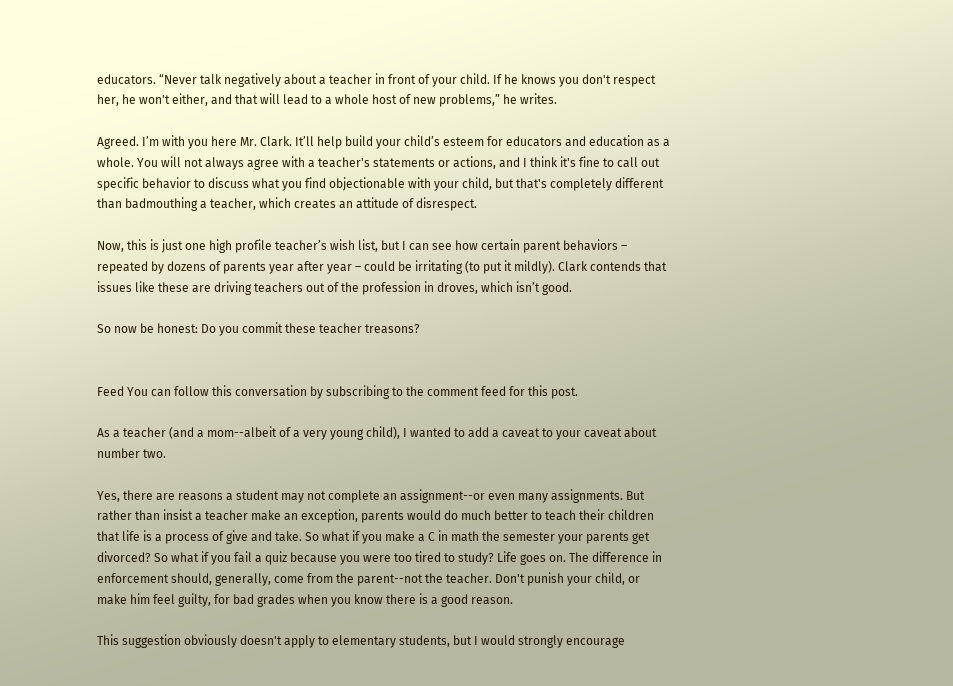educators. “Never talk negatively about a teacher in front of your child. If he knows you don't respect her, he won't either, and that will lead to a whole host of new problems,” he writes.

Agreed. I’m with you here Mr. Clark. It’ll help build your child’s esteem for educators and education as a whole. You will not always agree with a teacher's statements or actions, and I think it's fine to call out specific behavior to discuss what you find objectionable with your child, but that's completely different than badmouthing a teacher, which creates an attitude of disrespect.

Now, this is just one high profile teacher’s wish list, but I can see how certain parent behaviors – repeated by dozens of parents year after year – could be irritating (to put it mildly). Clark contends that issues like these are driving teachers out of the profession in droves, which isn’t good.

So now be honest: Do you commit these teacher treasons?


Feed You can follow this conversation by subscribing to the comment feed for this post.

As a teacher (and a mom--albeit of a very young child), I wanted to add a caveat to your caveat about number two.

Yes, there are reasons a student may not complete an assignment--or even many assignments. But rather than insist a teacher make an exception, parents would do much better to teach their children that life is a process of give and take. So what if you make a C in math the semester your parents get divorced? So what if you fail a quiz because you were too tired to study? Life goes on. The difference in enforcement should, generally, come from the parent--not the teacher. Don't punish your child, or make him feel guilty, for bad grades when you know there is a good reason.

This suggestion obviously doesn't apply to elementary students, but I would strongly encourage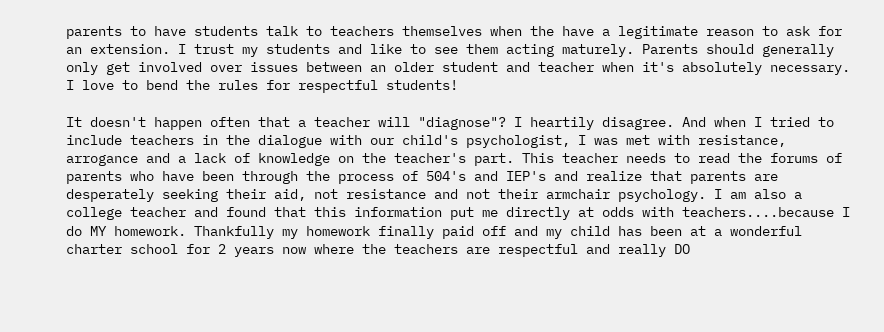parents to have students talk to teachers themselves when the have a legitimate reason to ask for an extension. I trust my students and like to see them acting maturely. Parents should generally only get involved over issues between an older student and teacher when it's absolutely necessary. I love to bend the rules for respectful students!

It doesn't happen often that a teacher will "diagnose"? I heartily disagree. And when I tried to include teachers in the dialogue with our child's psychologist, I was met with resistance, arrogance and a lack of knowledge on the teacher's part. This teacher needs to read the forums of parents who have been through the process of 504's and IEP's and realize that parents are desperately seeking their aid, not resistance and not their armchair psychology. I am also a college teacher and found that this information put me directly at odds with teachers....because I do MY homework. Thankfully my homework finally paid off and my child has been at a wonderful charter school for 2 years now where the teachers are respectful and really DO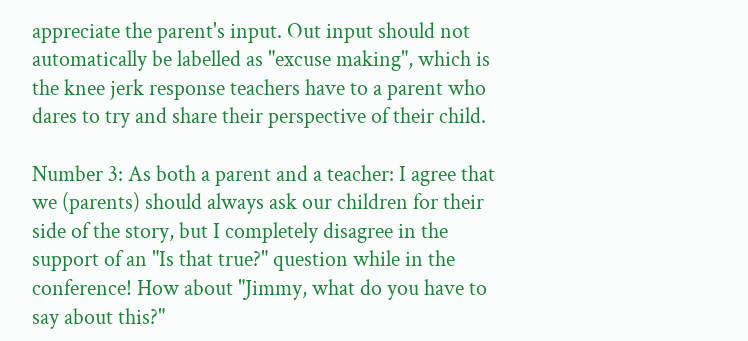appreciate the parent's input. Out input should not automatically be labelled as "excuse making", which is the knee jerk response teachers have to a parent who dares to try and share their perspective of their child.

Number 3: As both a parent and a teacher: I agree that we (parents) should always ask our children for their side of the story, but I completely disagree in the support of an "Is that true?" question while in the conference! How about "Jimmy, what do you have to say about this?"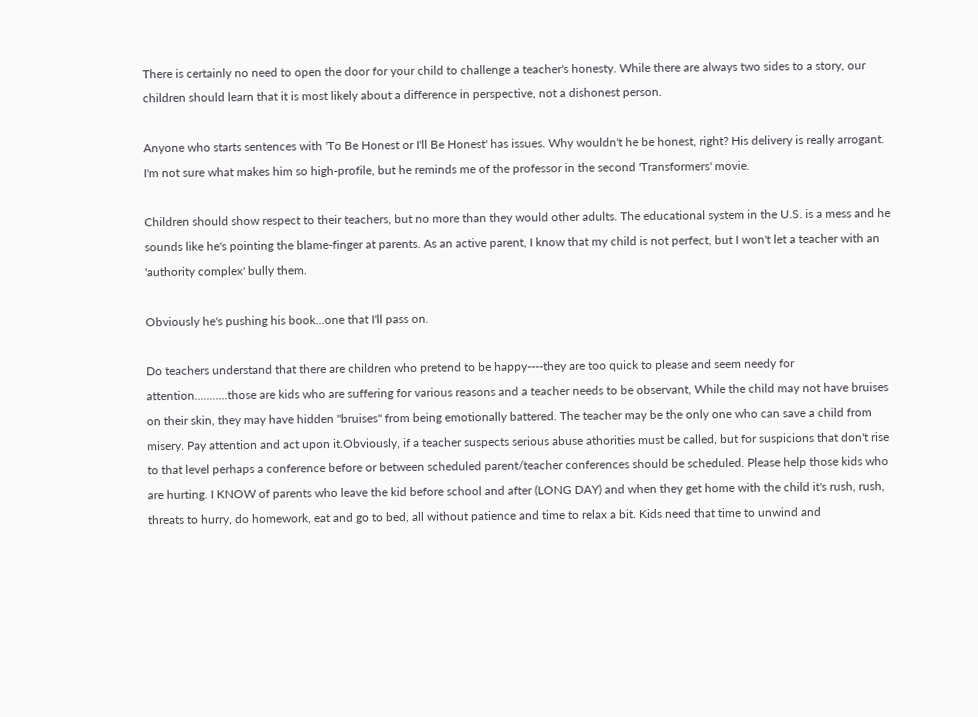There is certainly no need to open the door for your child to challenge a teacher's honesty. While there are always two sides to a story, our children should learn that it is most likely about a difference in perspective, not a dishonest person.

Anyone who starts sentences with 'To Be Honest or I'll Be Honest' has issues. Why wouldn't he be honest, right? His delivery is really arrogant. I'm not sure what makes him so high-profile, but he reminds me of the professor in the second 'Transformers' movie.

Children should show respect to their teachers, but no more than they would other adults. The educational system in the U.S. is a mess and he sounds like he's pointing the blame-finger at parents. As an active parent, I know that my child is not perfect, but I won't let a teacher with an 'authority complex' bully them.

Obviously he's pushing his book...one that I'll pass on.

Do teachers understand that there are children who pretend to be happy----they are too quick to please and seem needy for attention...........those are kids who are suffering for various reasons and a teacher needs to be observant, While the child may not have bruises on their skin, they may have hidden ''bruises'' from being emotionally battered. The teacher may be the only one who can save a child from misery. Pay attention and act upon it.Obviously, if a teacher suspects serious abuse athorities must be called, but for suspicions that don't rise to that level perhaps a conference before or between scheduled parent/teacher conferences should be scheduled. Please help those kids who are hurting. I KNOW of parents who leave the kid before school and after (LONG DAY) and when they get home with the child it's rush, rush, threats to hurry, do homework, eat and go to bed, all without patience and time to relax a bit. Kids need that time to unwind and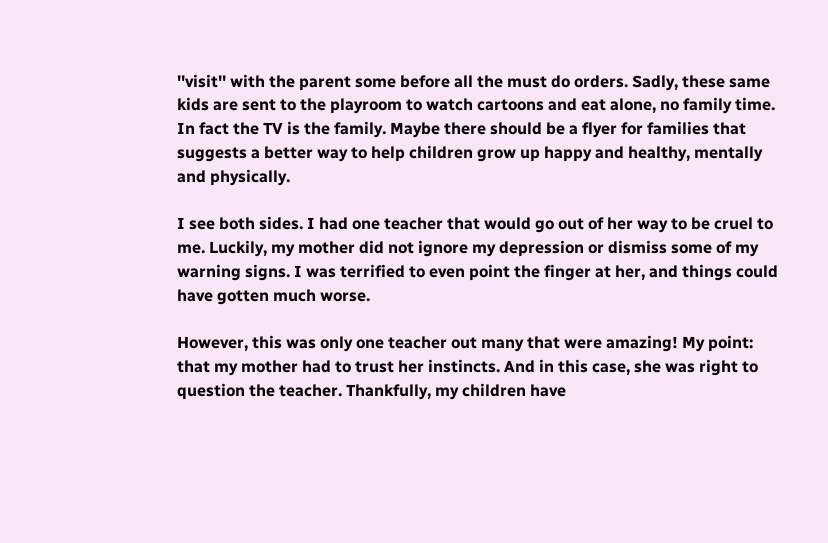''visit'' with the parent some before all the must do orders. Sadly, these same kids are sent to the playroom to watch cartoons and eat alone, no family time. In fact the TV is the family. Maybe there should be a flyer for families that suggests a better way to help children grow up happy and healthy, mentally and physically.

I see both sides. I had one teacher that would go out of her way to be cruel to me. Luckily, my mother did not ignore my depression or dismiss some of my warning signs. I was terrified to even point the finger at her, and things could have gotten much worse.

However, this was only one teacher out many that were amazing! My point: that my mother had to trust her instincts. And in this case, she was right to question the teacher. Thankfully, my children have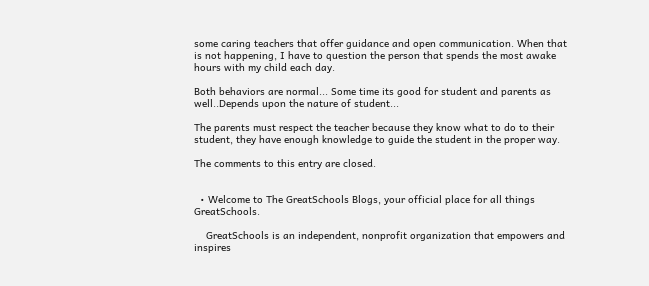some caring teachers that offer guidance and open communication. When that is not happening, I have to question the person that spends the most awake hours with my child each day.

Both behaviors are normal... Some time its good for student and parents as well..Depends upon the nature of student...

The parents must respect the teacher because they know what to do to their student, they have enough knowledge to guide the student in the proper way.

The comments to this entry are closed.


  • Welcome to The GreatSchools Blogs, your official place for all things GreatSchools.

    GreatSchools is an independent, nonprofit organization that empowers and inspires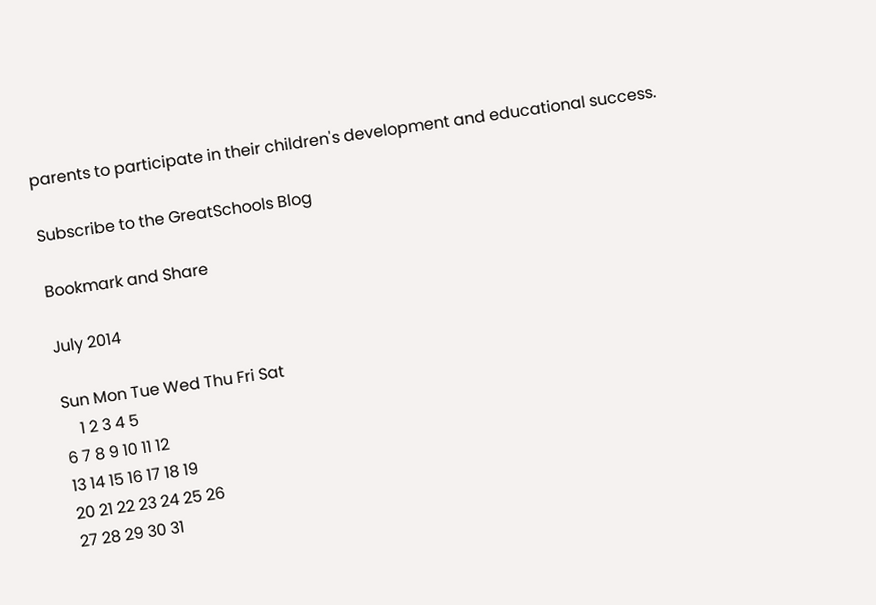parents to participate in their children's development and educational success.

Subscribe to the GreatSchools Blog

Bookmark and Share

July 2014

Sun Mon Tue Wed Thu Fri Sat
    1 2 3 4 5
6 7 8 9 10 11 12
13 14 15 16 17 18 19
20 21 22 23 24 25 26
27 28 29 30 31